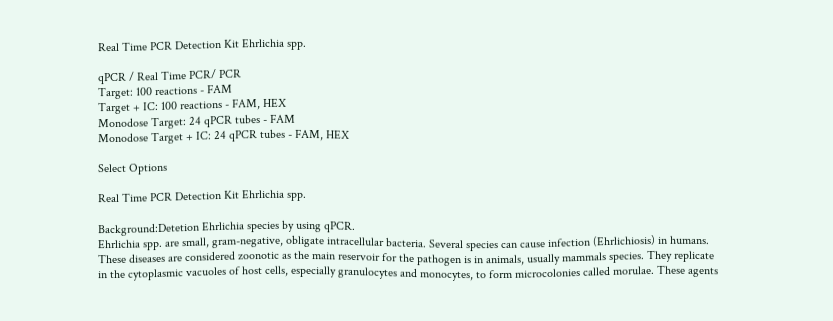Real Time PCR Detection Kit Ehrlichia spp.

qPCR / Real Time PCR/ PCR
Target: 100 reactions - FAM
Target + IC: 100 reactions - FAM, HEX
Monodose Target: 24 qPCR tubes - FAM
Monodose Target + IC: 24 qPCR tubes - FAM, HEX

Select Options

Real Time PCR Detection Kit Ehrlichia spp.

Background:Detetion Ehrlichia species by using qPCR.
Ehrlichia spp. are small, gram-negative, obligate intracellular bacteria. Several species can cause infection (Ehrlichiosis) in humans. These diseases are considered zoonotic as the main reservoir for the pathogen is in animals, usually mammals species. They replicate in the cytoplasmic vacuoles of host cells, especially granulocytes and monocytes, to form microcolonies called morulae. These agents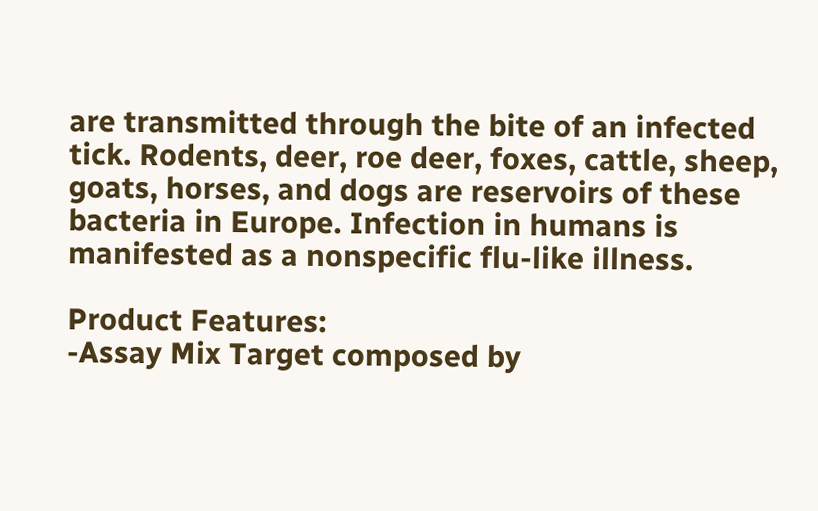are transmitted through the bite of an infected tick. Rodents, deer, roe deer, foxes, cattle, sheep, goats, horses, and dogs are reservoirs of these bacteria in Europe. Infection in humans is manifested as a nonspecific flu-like illness.

Product Features:
-Assay Mix Target composed by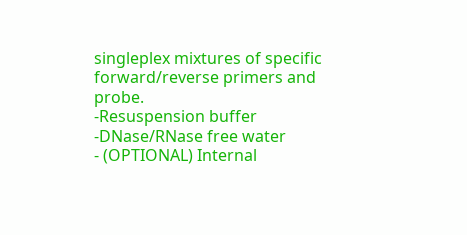singleplex mixtures of specific forward/reverse primers and probe.
-Resuspension buffer
-DNase/RNase free water
- (OPTIONAL) Internal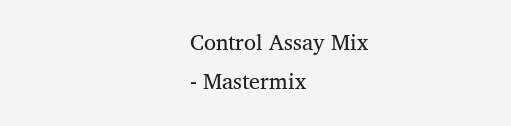Control Assay Mix
- Mastermix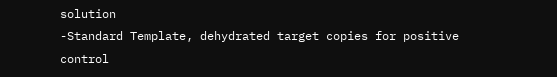solution
-Standard Template, dehydrated target copies for positive control